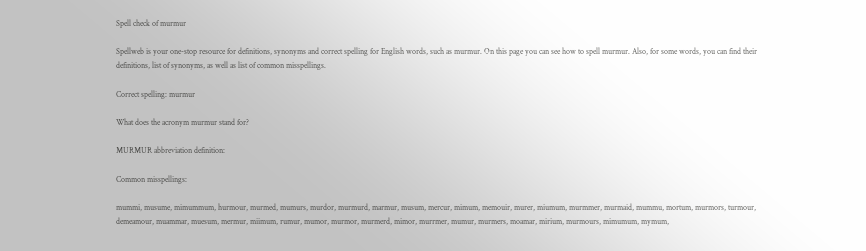Spell check of murmur

Spellweb is your one-stop resource for definitions, synonyms and correct spelling for English words, such as murmur. On this page you can see how to spell murmur. Also, for some words, you can find their definitions, list of synonyms, as well as list of common misspellings.

Correct spelling: murmur

What does the acronym murmur stand for?

MURMUR abbreviation definition:

Common misspellings:

mummi, musume, mimummum, hurmour, murmed, mumurs, murdor, murmurd, marmur, musum, mercur, mimum, memouir, murer, miumum, murmmer, murmaid, mummu, mortum, murmors, turmour, demeamour, muammar, muesum, mermur, miimum, rumur, mumor, murmor, murmerd, mimor, murrmer, mumur, murmers, moamar, mirium, murmours, mimumum, mymum,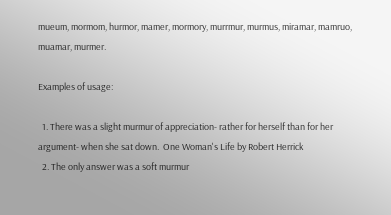mueum, mormom, hurmor, mamer, mormory, murrmur, murmus, miramar, mamruo, muamar, murmer.

Examples of usage:

  1. There was a slight murmur of appreciation- rather for herself than for her argument- when she sat down.  One Woman's Life by Robert Herrick
  2. The only answer was a soft murmur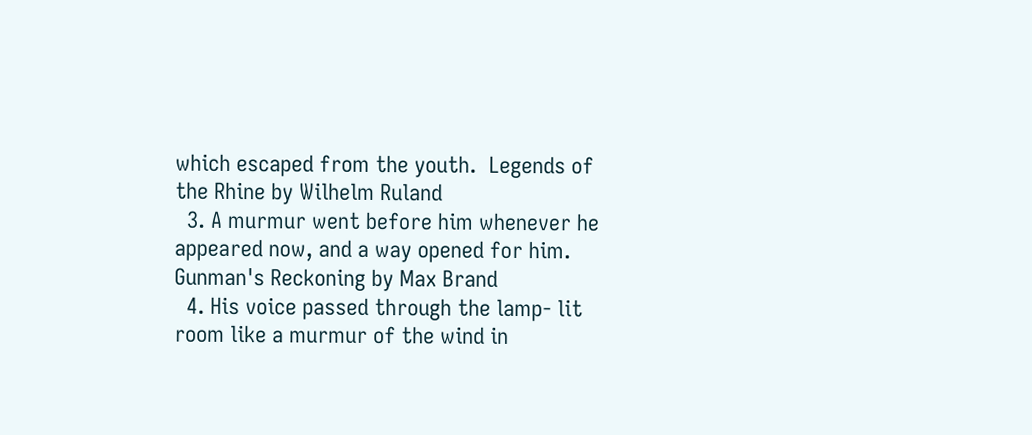which escaped from the youth.  Legends of the Rhine by Wilhelm Ruland
  3. A murmur went before him whenever he appeared now, and a way opened for him.  Gunman's Reckoning by Max Brand
  4. His voice passed through the lamp- lit room like a murmur of the wind in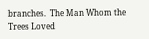branches.  The Man Whom the Trees Loved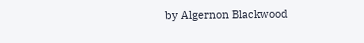by Algernon Blackwood